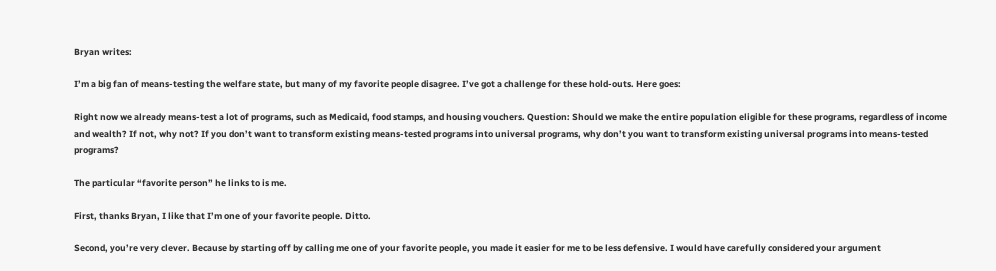Bryan writes:

I’m a big fan of means-testing the welfare state, but many of my favorite people disagree. I’ve got a challenge for these hold-outs. Here goes:

Right now we already means-test a lot of programs, such as Medicaid, food stamps, and housing vouchers. Question: Should we make the entire population eligible for these programs, regardless of income and wealth? If not, why not? If you don’t want to transform existing means-tested programs into universal programs, why don’t you want to transform existing universal programs into means-tested programs?

The particular “favorite person” he links to is me.

First, thanks Bryan, I like that I’m one of your favorite people. Ditto.

Second, you’re very clever. Because by starting off by calling me one of your favorite people, you made it easier for me to be less defensive. I would have carefully considered your argument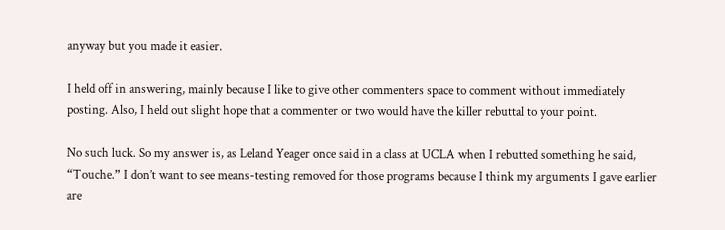anyway but you made it easier.

I held off in answering, mainly because I like to give other commenters space to comment without immediately posting. Also, I held out slight hope that a commenter or two would have the killer rebuttal to your point.

No such luck. So my answer is, as Leland Yeager once said in a class at UCLA when I rebutted something he said, “Touche.” I don’t want to see means-testing removed for those programs because I think my arguments I gave earlier are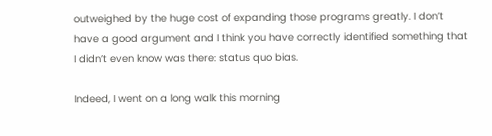outweighed by the huge cost of expanding those programs greatly. I don’t have a good argument and I think you have correctly identified something that I didn’t even know was there: status quo bias.

Indeed, I went on a long walk this morning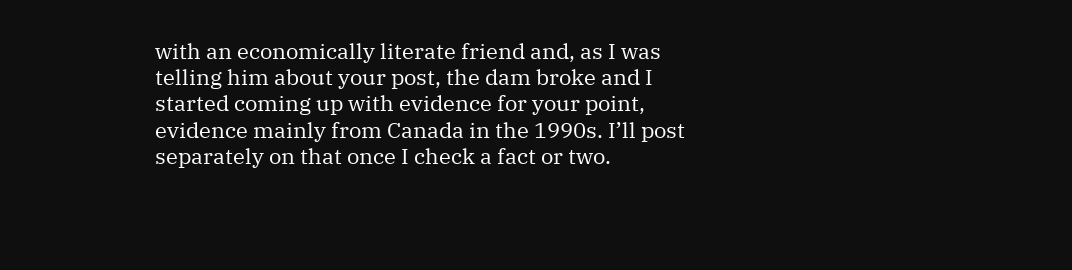with an economically literate friend and, as I was telling him about your post, the dam broke and I started coming up with evidence for your point, evidence mainly from Canada in the 1990s. I’ll post separately on that once I check a fact or two.